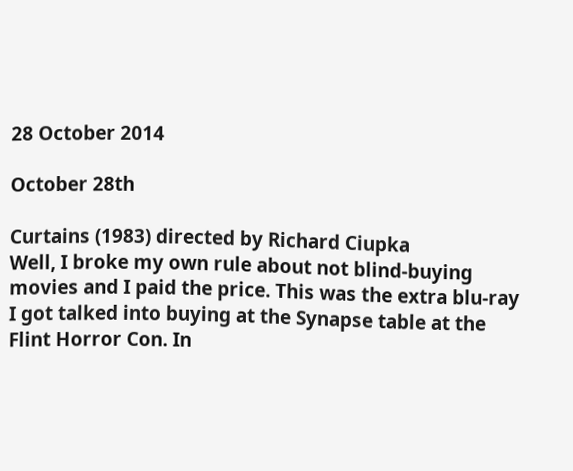28 October 2014

October 28th

Curtains (1983) directed by Richard Ciupka
Well, I broke my own rule about not blind-buying movies and I paid the price. This was the extra blu-ray I got talked into buying at the Synapse table at the Flint Horror Con. In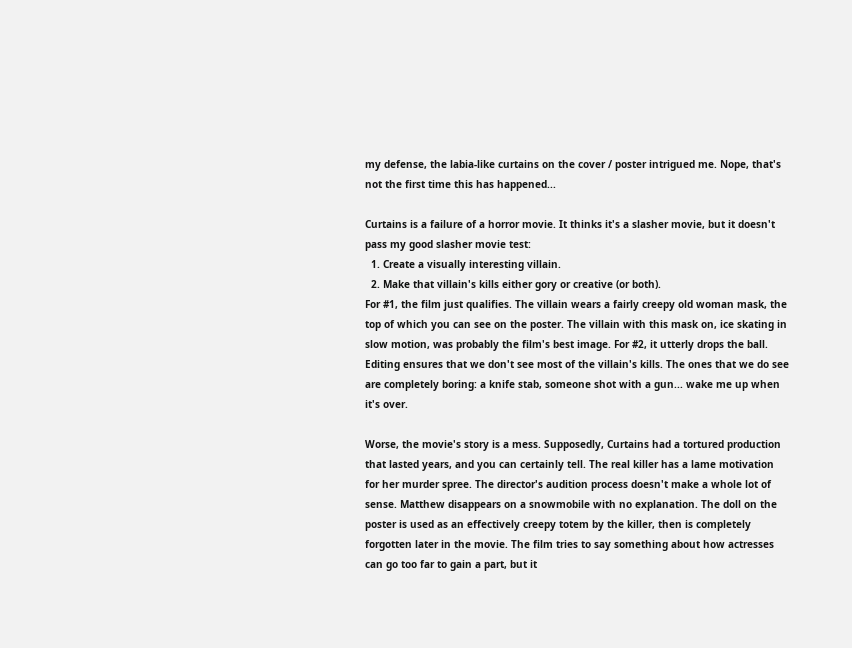my defense, the labia-like curtains on the cover / poster intrigued me. Nope, that's not the first time this has happened...

Curtains is a failure of a horror movie. It thinks it's a slasher movie, but it doesn't pass my good slasher movie test:
  1. Create a visually interesting villain.
  2. Make that villain's kills either gory or creative (or both).
For #1, the film just qualifies. The villain wears a fairly creepy old woman mask, the top of which you can see on the poster. The villain with this mask on, ice skating in slow motion, was probably the film's best image. For #2, it utterly drops the ball. Editing ensures that we don't see most of the villain's kills. The ones that we do see are completely boring: a knife stab, someone shot with a gun... wake me up when it's over.

Worse, the movie's story is a mess. Supposedly, Curtains had a tortured production that lasted years, and you can certainly tell. The real killer has a lame motivation for her murder spree. The director's audition process doesn't make a whole lot of sense. Matthew disappears on a snowmobile with no explanation. The doll on the poster is used as an effectively creepy totem by the killer, then is completely forgotten later in the movie. The film tries to say something about how actresses can go too far to gain a part, but it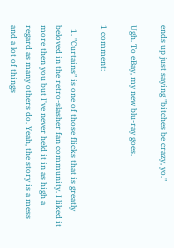ends up just saying "bitches be crazy, yo."

Ugh. To eBay, my new blu-ray goes.

1 comment:

  1. "Curtains" is one of those flicks that is greatly beloved in the retro-slasher fan community. I liked it more then you but I've never held it in as high a regard as many others do. Yeah, the story is a mess and a lot of things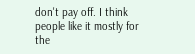don't pay off. I think people like it mostly for the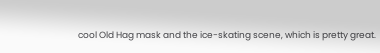cool Old Hag mask and the ice-skating scene, which is pretty great.